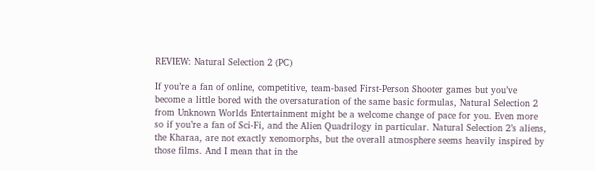REVIEW: Natural Selection 2 (PC)

If you’re a fan of online, competitive, team-based First-Person Shooter games but you’ve become a little bored with the oversaturation of the same basic formulas, Natural Selection 2 from Unknown Worlds Entertainment might be a welcome change of pace for you. Even more so if you’re a fan of Sci-Fi, and the Alien Quadrilogy in particular. Natural Selection 2’s aliens, the Kharaa, are not exactly xenomorphs, but the overall atmosphere seems heavily inspired by those films. And I mean that in the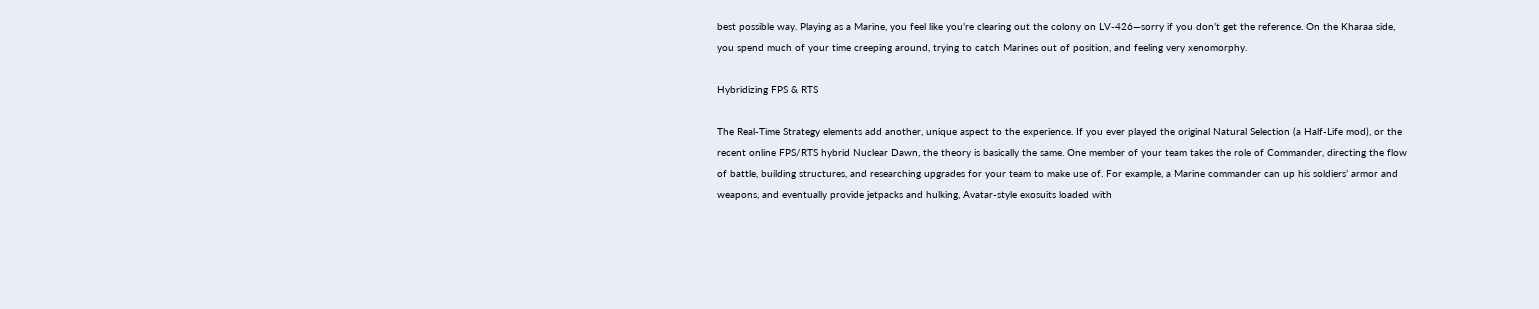best possible way. Playing as a Marine, you feel like you’re clearing out the colony on LV-426—sorry if you don’t get the reference. On the Kharaa side, you spend much of your time creeping around, trying to catch Marines out of position, and feeling very xenomorphy.

Hybridizing FPS & RTS

The Real-Time Strategy elements add another, unique aspect to the experience. If you ever played the original Natural Selection (a Half-Life mod), or the recent online FPS/RTS hybrid Nuclear Dawn, the theory is basically the same. One member of your team takes the role of Commander, directing the flow of battle, building structures, and researching upgrades for your team to make use of. For example, a Marine commander can up his soldiers’ armor and weapons, and eventually provide jetpacks and hulking, Avatar-style exosuits loaded with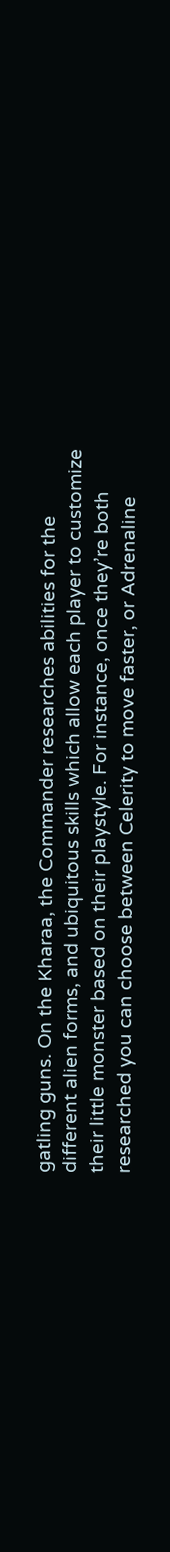gatling guns. On the Kharaa, the Commander researches abilities for the different alien forms, and ubiquitous skills which allow each player to customize their little monster based on their playstyle. For instance, once they’re both researched you can choose between Celerity to move faster, or Adrenaline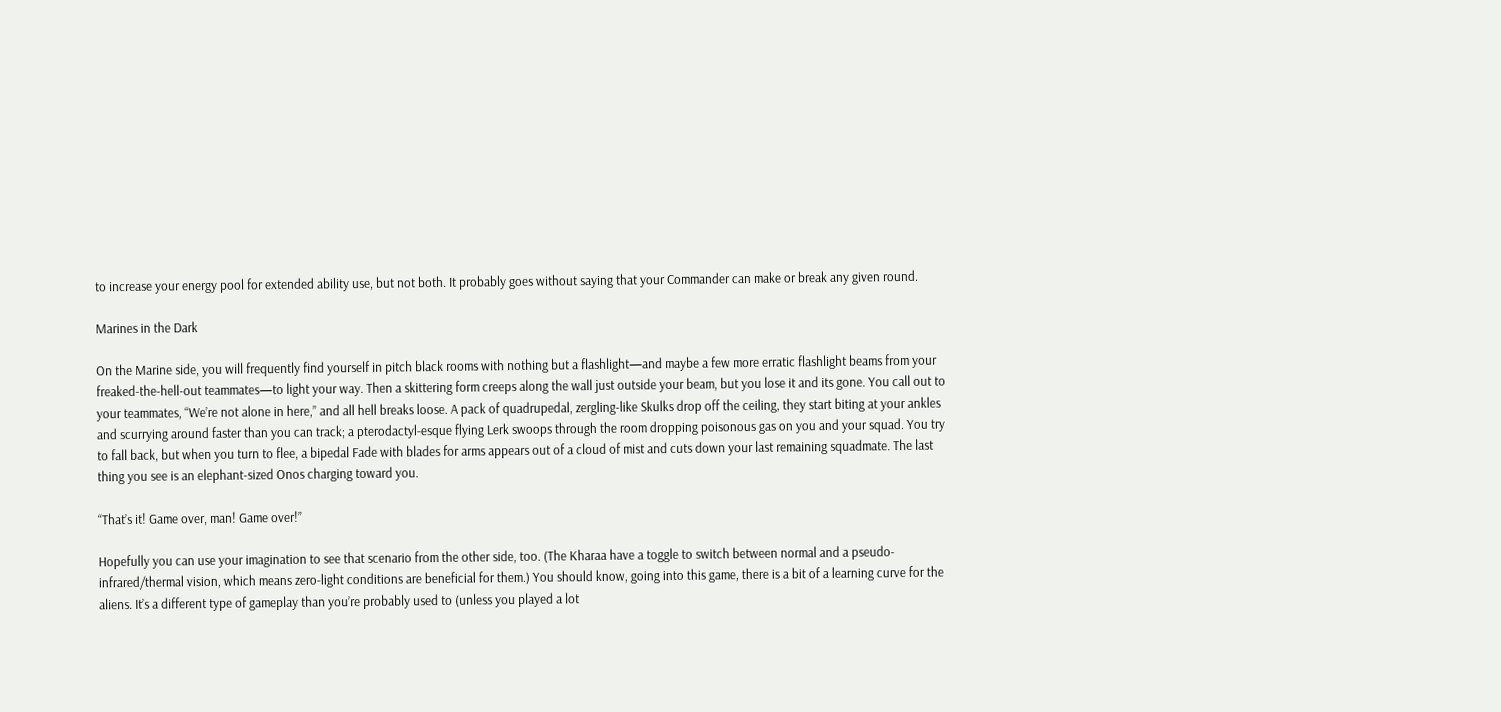to increase your energy pool for extended ability use, but not both. It probably goes without saying that your Commander can make or break any given round.

Marines in the Dark

On the Marine side, you will frequently find yourself in pitch black rooms with nothing but a flashlight—and maybe a few more erratic flashlight beams from your freaked-the-hell-out teammates—to light your way. Then a skittering form creeps along the wall just outside your beam, but you lose it and its gone. You call out to your teammates, “We’re not alone in here,” and all hell breaks loose. A pack of quadrupedal, zergling-like Skulks drop off the ceiling, they start biting at your ankles and scurrying around faster than you can track; a pterodactyl-esque flying Lerk swoops through the room dropping poisonous gas on you and your squad. You try to fall back, but when you turn to flee, a bipedal Fade with blades for arms appears out of a cloud of mist and cuts down your last remaining squadmate. The last thing you see is an elephant-sized Onos charging toward you.

“That’s it! Game over, man! Game over!”

Hopefully you can use your imagination to see that scenario from the other side, too. (The Kharaa have a toggle to switch between normal and a pseudo-infrared/thermal vision, which means zero-light conditions are beneficial for them.) You should know, going into this game, there is a bit of a learning curve for the aliens. It’s a different type of gameplay than you’re probably used to (unless you played a lot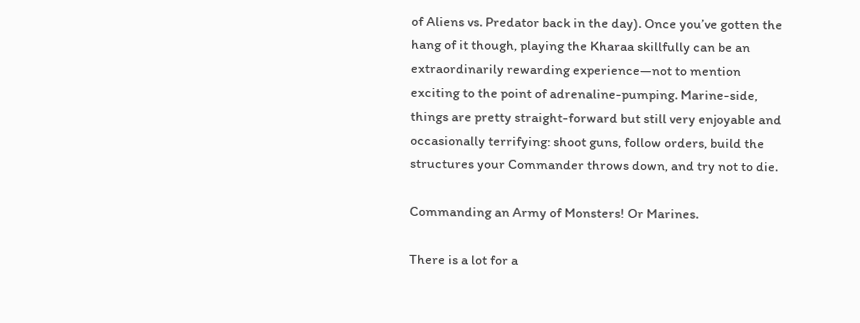of Aliens vs. Predator back in the day). Once you’ve gotten the hang of it though, playing the Kharaa skillfully can be an extraordinarily rewarding experience—not to mention exciting to the point of adrenaline-pumping. Marine-side, things are pretty straight-forward but still very enjoyable and occasionally terrifying: shoot guns, follow orders, build the structures your Commander throws down, and try not to die.

Commanding an Army of Monsters! Or Marines.

There is a lot for a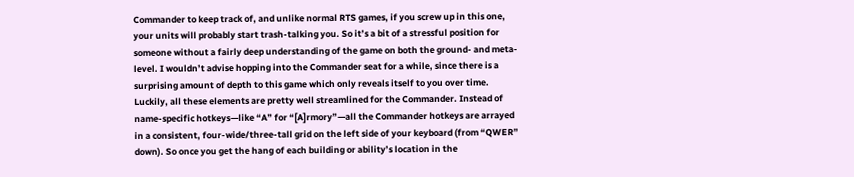Commander to keep track of, and unlike normal RTS games, if you screw up in this one, your units will probably start trash-talking you. So it’s a bit of a stressful position for someone without a fairly deep understanding of the game on both the ground- and meta-level. I wouldn’t advise hopping into the Commander seat for a while, since there is a surprising amount of depth to this game which only reveals itself to you over time. Luckily, all these elements are pretty well streamlined for the Commander. Instead of name-specific hotkeys—like “A” for “[A]rmory”—all the Commander hotkeys are arrayed in a consistent, four-wide/three-tall grid on the left side of your keyboard (from “QWER” down). So once you get the hang of each building or ability’s location in the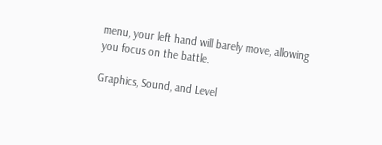menu, your left hand will barely move, allowing you focus on the battle.

Graphics, Sound, and Level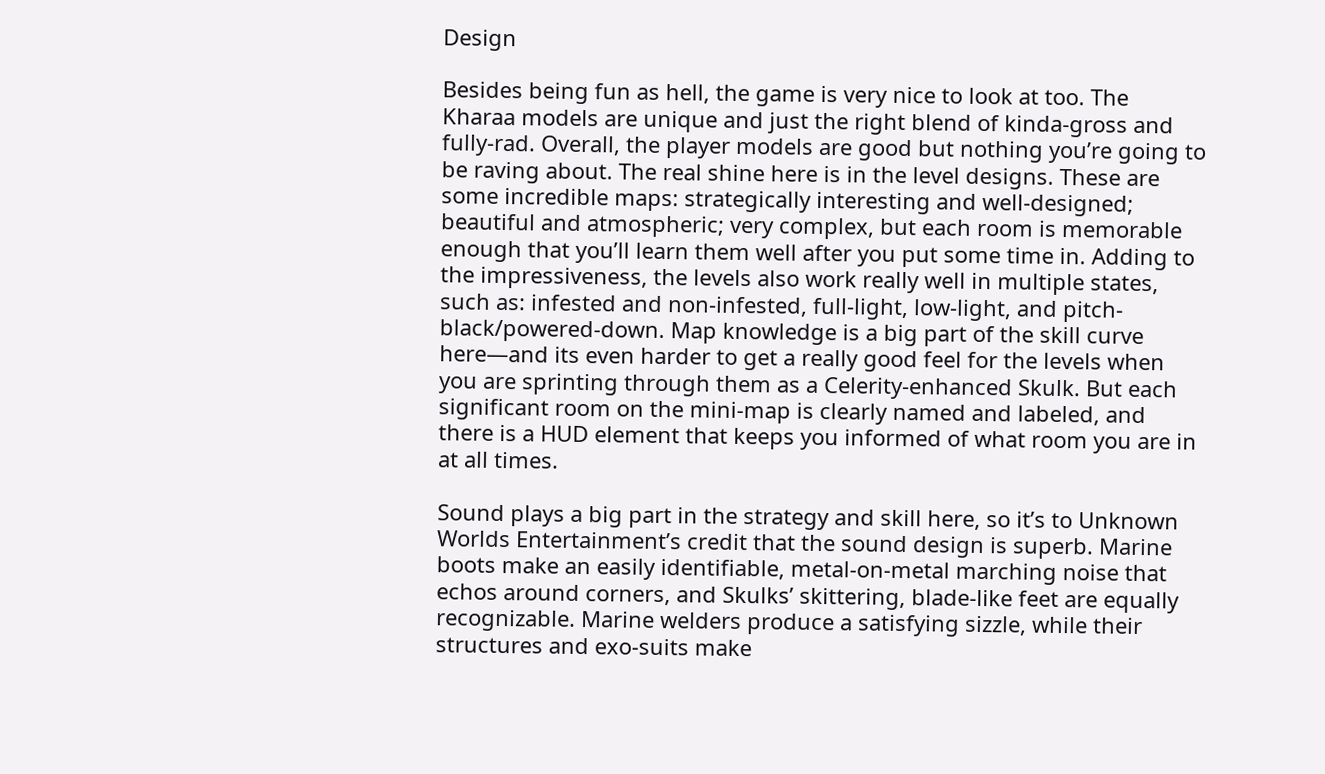Design

Besides being fun as hell, the game is very nice to look at too. The Kharaa models are unique and just the right blend of kinda-gross and fully-rad. Overall, the player models are good but nothing you’re going to be raving about. The real shine here is in the level designs. These are some incredible maps: strategically interesting and well-designed; beautiful and atmospheric; very complex, but each room is memorable enough that you’ll learn them well after you put some time in. Adding to the impressiveness, the levels also work really well in multiple states, such as: infested and non-infested, full-light, low-light, and pitch-black/powered-down. Map knowledge is a big part of the skill curve here—and its even harder to get a really good feel for the levels when you are sprinting through them as a Celerity-enhanced Skulk. But each significant room on the mini-map is clearly named and labeled, and there is a HUD element that keeps you informed of what room you are in at all times.

Sound plays a big part in the strategy and skill here, so it’s to Unknown Worlds Entertainment’s credit that the sound design is superb. Marine boots make an easily identifiable, metal-on-metal marching noise that echos around corners, and Skulks’ skittering, blade-like feet are equally recognizable. Marine welders produce a satisfying sizzle, while their structures and exo-suits make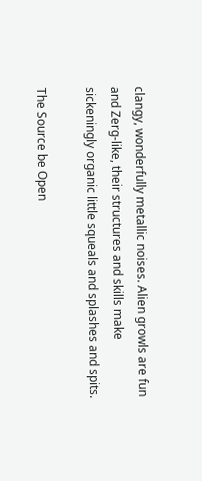clangy, wonderfully metallic noises. Alien growls are fun and Zerg-like, their structures and skills make sickeningly organic little squeals and splashes and spits.

The Source be Open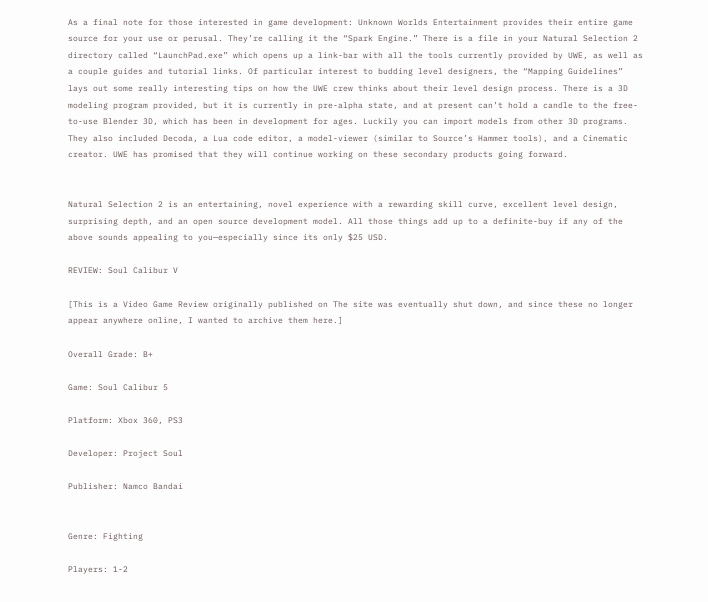As a final note for those interested in game development: Unknown Worlds Entertainment provides their entire game source for your use or perusal. They’re calling it the “Spark Engine.” There is a file in your Natural Selection 2 directory called “LaunchPad.exe” which opens up a link-bar with all the tools currently provided by UWE, as well as a couple guides and tutorial links. Of particular interest to budding level designers, the “Mapping Guidelines” lays out some really interesting tips on how the UWE crew thinks about their level design process. There is a 3D modeling program provided, but it is currently in pre-alpha state, and at present can’t hold a candle to the free-to-use Blender 3D, which has been in development for ages. Luckily you can import models from other 3D programs. They also included Decoda, a Lua code editor, a model-viewer (similar to Source’s Hammer tools), and a Cinematic creator. UWE has promised that they will continue working on these secondary products going forward.


Natural Selection 2 is an entertaining, novel experience with a rewarding skill curve, excellent level design, surprising depth, and an open source development model. All those things add up to a definite-buy if any of the above sounds appealing to you—especially since its only $25 USD.

REVIEW: Soul Calibur V

[This is a Video Game Review originally published on The site was eventually shut down, and since these no longer appear anywhere online, I wanted to archive them here.]

Overall Grade: B+

Game: Soul Calibur 5

Platform: Xbox 360, PS3

Developer: Project Soul

Publisher: Namco Bandai


Genre: Fighting

Players: 1-2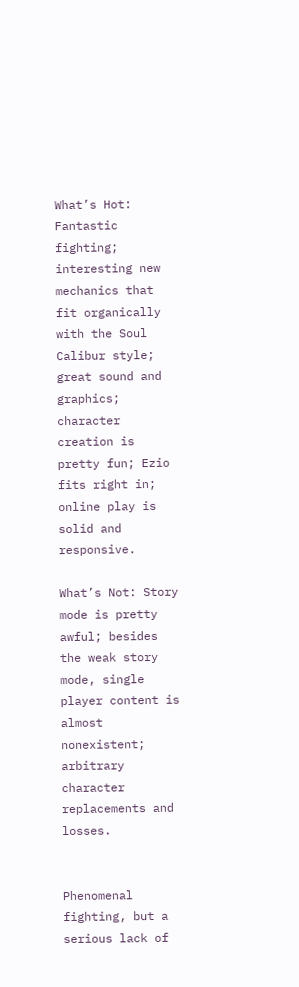What’s Hot: Fantastic fighting; interesting new mechanics that fit organically with the Soul Calibur style; great sound and graphics; character creation is pretty fun; Ezio fits right in; online play is solid and responsive.

What’s Not: Story mode is pretty awful; besides the weak story mode, single player content is almost nonexistent; arbitrary character replacements and losses.


Phenomenal fighting, but a serious lack of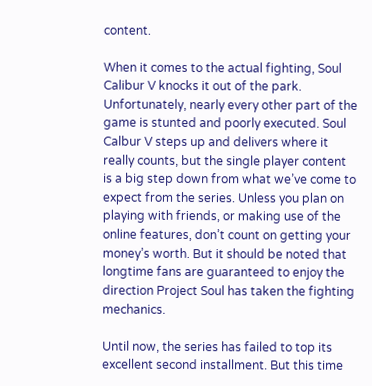content.

When it comes to the actual fighting, Soul Calibur V knocks it out of the park. Unfortunately, nearly every other part of the game is stunted and poorly executed. Soul Calbur V steps up and delivers where it really counts, but the single player content is a big step down from what we’ve come to expect from the series. Unless you plan on playing with friends, or making use of the online features, don’t count on getting your money’s worth. But it should be noted that longtime fans are guaranteed to enjoy the direction Project Soul has taken the fighting mechanics.

Until now, the series has failed to top its excellent second installment. But this time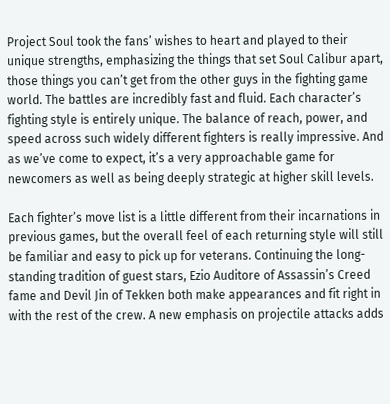Project Soul took the fans’ wishes to heart and played to their unique strengths, emphasizing the things that set Soul Calibur apart, those things you can’t get from the other guys in the fighting game world. The battles are incredibly fast and fluid. Each character’s fighting style is entirely unique. The balance of reach, power, and speed across such widely different fighters is really impressive. And as we’ve come to expect, it’s a very approachable game for newcomers as well as being deeply strategic at higher skill levels.

Each fighter’s move list is a little different from their incarnations in previous games, but the overall feel of each returning style will still be familiar and easy to pick up for veterans. Continuing the long-standing tradition of guest stars, Ezio Auditore of Assassin’s Creed fame and Devil Jin of Tekken both make appearances and fit right in with the rest of the crew. A new emphasis on projectile attacks adds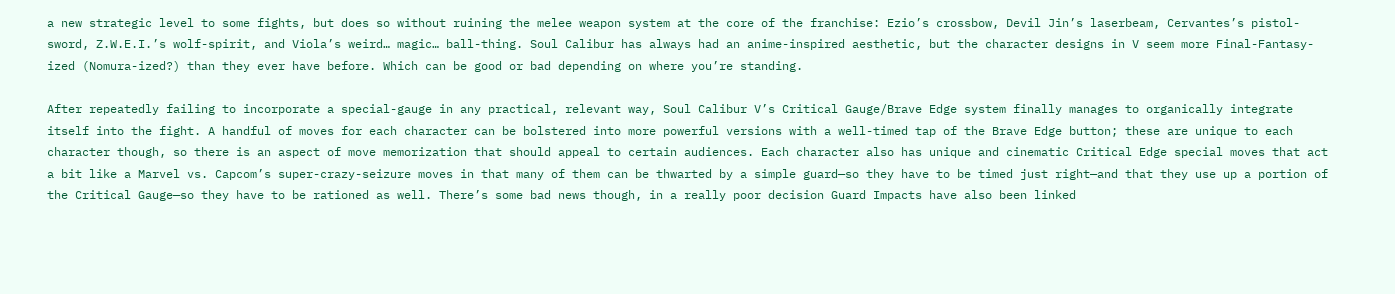a new strategic level to some fights, but does so without ruining the melee weapon system at the core of the franchise: Ezio’s crossbow, Devil Jin’s laserbeam, Cervantes’s pistol-sword, Z.W.E.I.’s wolf-spirit, and Viola’s weird… magic… ball-thing. Soul Calibur has always had an anime-inspired aesthetic, but the character designs in V seem more Final-Fantasy-ized (Nomura-ized?) than they ever have before. Which can be good or bad depending on where you’re standing.

After repeatedly failing to incorporate a special-gauge in any practical, relevant way, Soul Calibur V’s Critical Gauge/Brave Edge system finally manages to organically integrate itself into the fight. A handful of moves for each character can be bolstered into more powerful versions with a well-timed tap of the Brave Edge button; these are unique to each character though, so there is an aspect of move memorization that should appeal to certain audiences. Each character also has unique and cinematic Critical Edge special moves that act a bit like a Marvel vs. Capcom’s super-crazy-seizure moves in that many of them can be thwarted by a simple guard—so they have to be timed just right—and that they use up a portion of the Critical Gauge—so they have to be rationed as well. There’s some bad news though, in a really poor decision Guard Impacts have also been linked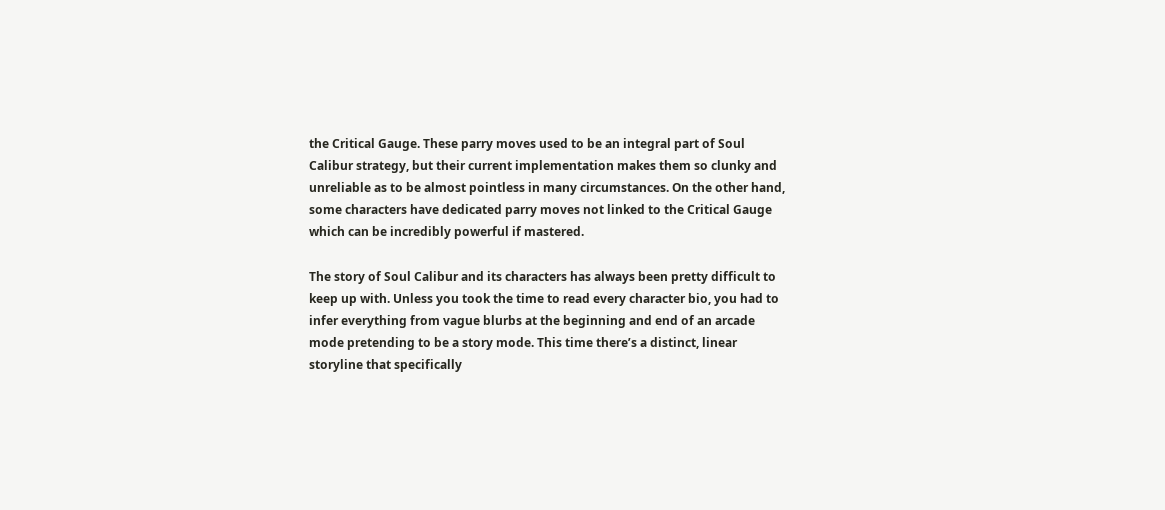the Critical Gauge. These parry moves used to be an integral part of Soul Calibur strategy, but their current implementation makes them so clunky and unreliable as to be almost pointless in many circumstances. On the other hand, some characters have dedicated parry moves not linked to the Critical Gauge which can be incredibly powerful if mastered.

The story of Soul Calibur and its characters has always been pretty difficult to keep up with. Unless you took the time to read every character bio, you had to infer everything from vague blurbs at the beginning and end of an arcade mode pretending to be a story mode. This time there’s a distinct, linear storyline that specifically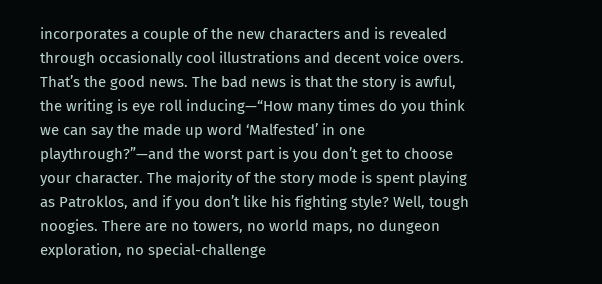incorporates a couple of the new characters and is revealed through occasionally cool illustrations and decent voice overs. That’s the good news. The bad news is that the story is awful, the writing is eye roll inducing—“How many times do you think we can say the made up word ‘Malfested’ in one playthrough?”—and the worst part is you don’t get to choose your character. The majority of the story mode is spent playing as Patroklos, and if you don’t like his fighting style? Well, tough noogies. There are no towers, no world maps, no dungeon exploration, no special-challenge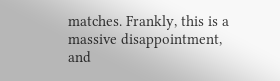matches. Frankly, this is a massive disappointment, and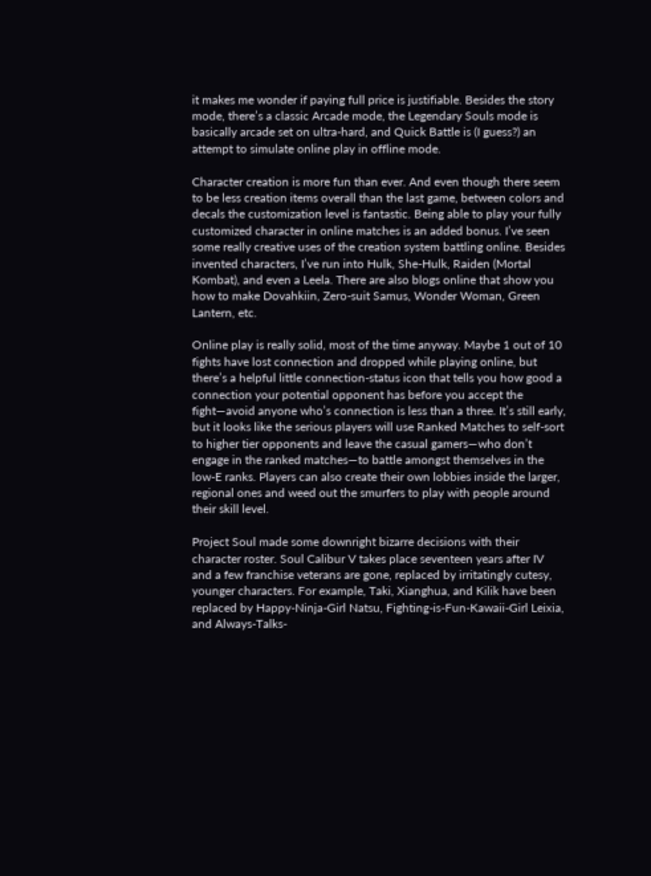it makes me wonder if paying full price is justifiable. Besides the story mode, there’s a classic Arcade mode, the Legendary Souls mode is basically arcade set on ultra-hard, and Quick Battle is (I guess?) an attempt to simulate online play in offline mode.

Character creation is more fun than ever. And even though there seem to be less creation items overall than the last game, between colors and decals the customization level is fantastic. Being able to play your fully customized character in online matches is an added bonus. I’ve seen some really creative uses of the creation system battling online. Besides invented characters, I’ve run into Hulk, She-Hulk, Raiden (Mortal Kombat), and even a Leela. There are also blogs online that show you how to make Dovahkiin, Zero-suit Samus, Wonder Woman, Green Lantern, etc.

Online play is really solid, most of the time anyway. Maybe 1 out of 10 fights have lost connection and dropped while playing online, but there’s a helpful little connection-status icon that tells you how good a connection your potential opponent has before you accept the fight—avoid anyone who’s connection is less than a three. It’s still early, but it looks like the serious players will use Ranked Matches to self-sort to higher tier opponents and leave the casual gamers—who don’t engage in the ranked matches—to battle amongst themselves in the low-E ranks. Players can also create their own lobbies inside the larger, regional ones and weed out the smurfers to play with people around their skill level.

Project Soul made some downright bizarre decisions with their character roster. Soul Calibur V takes place seventeen years after IV and a few franchise veterans are gone, replaced by irritatingly cutesy, younger characters. For example, Taki, Xianghua, and Kilik have been replaced by Happy-Ninja-Girl Natsu, Fighting-is-Fun-Kawaii-Girl Leixia, and Always-Talks-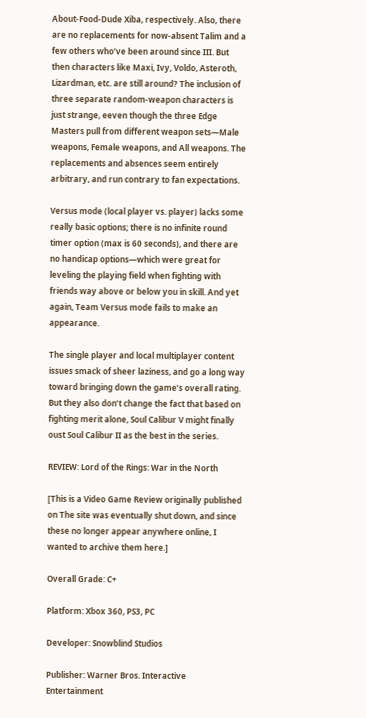About-Food-Dude Xiba, respectively. Also, there are no replacements for now-absent Talim and a few others who’ve been around since III. But then characters like Maxi, Ivy, Voldo, Asteroth, Lizardman, etc. are still around? The inclusion of three separate random-weapon characters is just strange, eeven though the three Edge Masters pull from different weapon sets—Male weapons, Female weapons, and All weapons. The replacements and absences seem entirely arbitrary, and run contrary to fan expectations.

Versus mode (local player vs. player) lacks some really basic options; there is no infinite round timer option (max is 60 seconds), and there are no handicap options—which were great for leveling the playing field when fighting with friends way above or below you in skill. And yet again, Team Versus mode fails to make an appearance.

The single player and local multiplayer content issues smack of sheer laziness, and go a long way toward bringing down the game’s overall rating. But they also don’t change the fact that based on fighting merit alone, Soul Calibur V might finally oust Soul Calibur II as the best in the series.

REVIEW: Lord of the Rings: War in the North

[This is a Video Game Review originally published on The site was eventually shut down, and since these no longer appear anywhere online, I wanted to archive them here.]

Overall Grade: C+

Platform: Xbox 360, PS3, PC

Developer: Snowblind Studios

Publisher: Warner Bros. Interactive Entertainment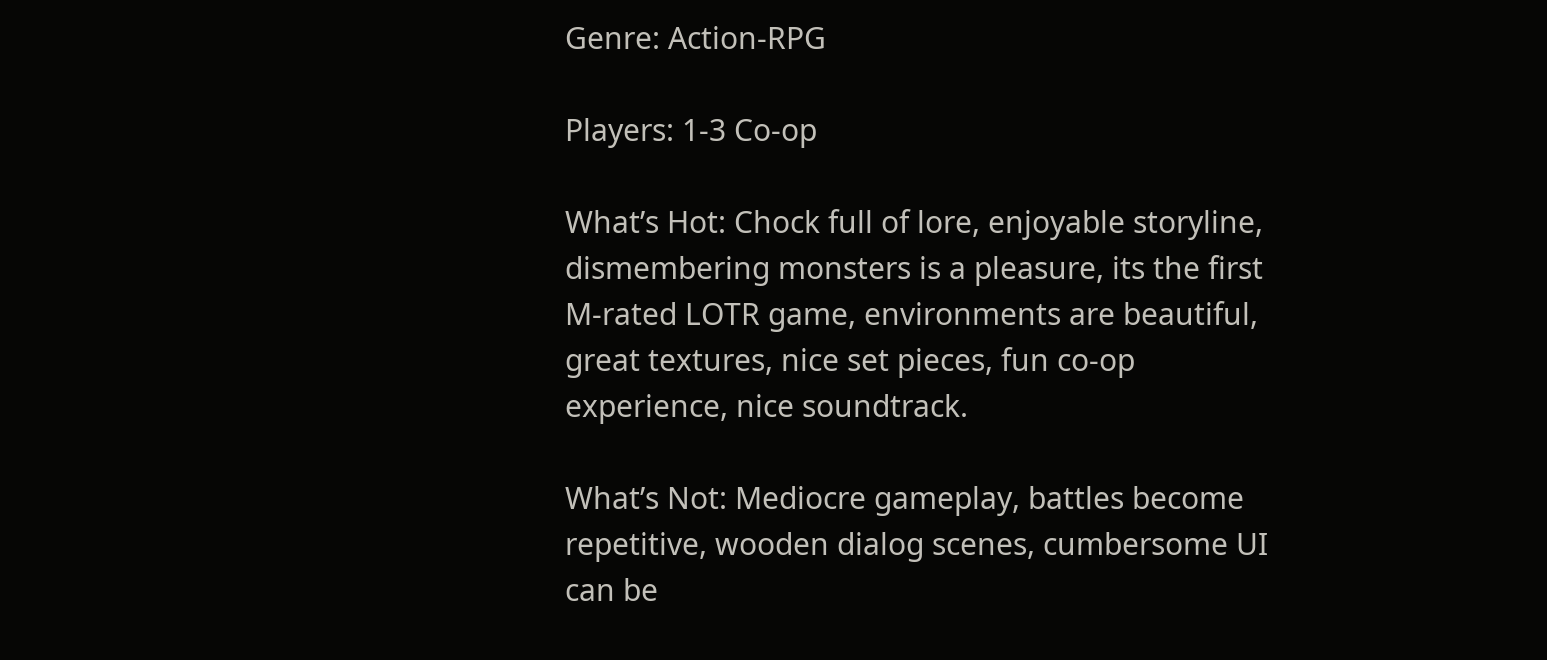Genre: Action-RPG

Players: 1-3 Co-op

What’s Hot: Chock full of lore, enjoyable storyline, dismembering monsters is a pleasure, its the first M-rated LOTR game, environments are beautiful, great textures, nice set pieces, fun co-op experience, nice soundtrack.

What’s Not: Mediocre gameplay, battles become repetitive, wooden dialog scenes, cumbersome UI can be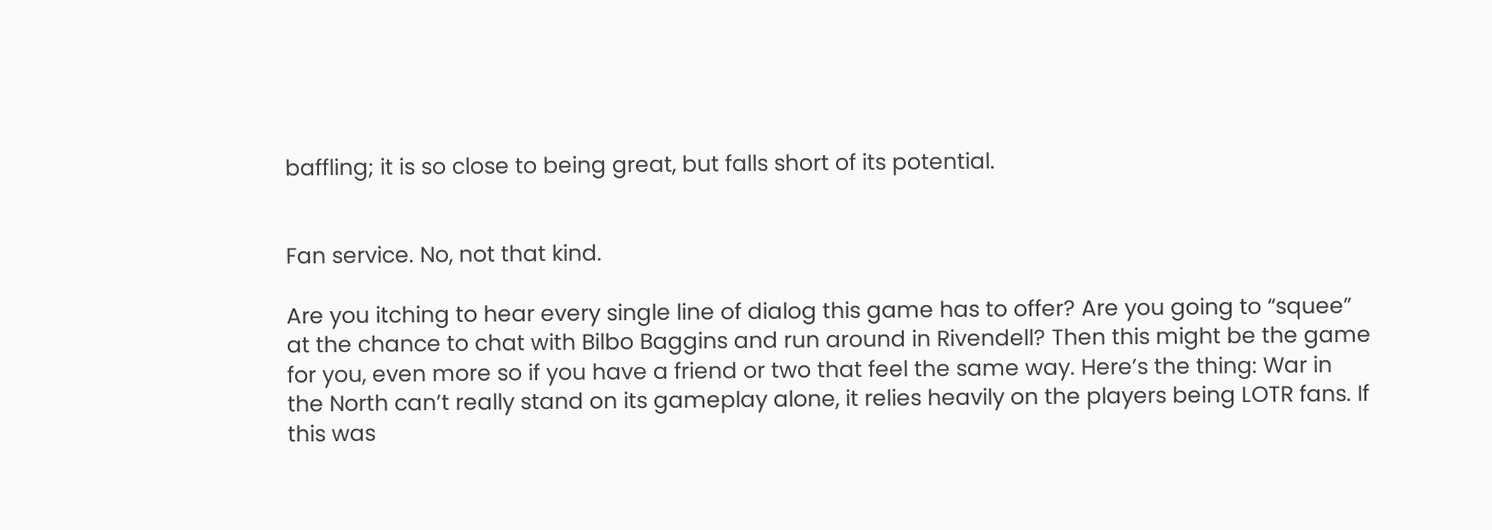baffling; it is so close to being great, but falls short of its potential.


Fan service. No, not that kind.

Are you itching to hear every single line of dialog this game has to offer? Are you going to “squee” at the chance to chat with Bilbo Baggins and run around in Rivendell? Then this might be the game for you, even more so if you have a friend or two that feel the same way. Here’s the thing: War in the North can’t really stand on its gameplay alone, it relies heavily on the players being LOTR fans. If this was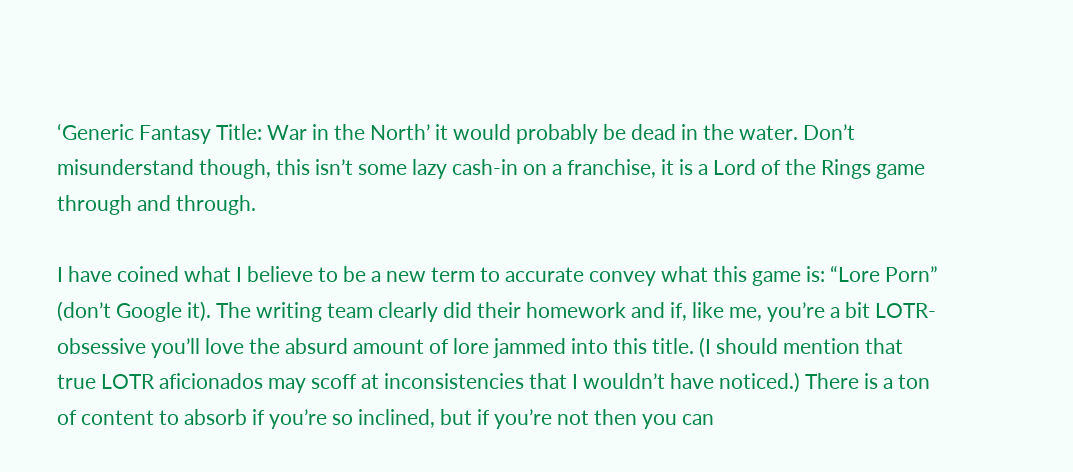‘Generic Fantasy Title: War in the North’ it would probably be dead in the water. Don’t misunderstand though, this isn’t some lazy cash-in on a franchise, it is a Lord of the Rings game through and through.

I have coined what I believe to be a new term to accurate convey what this game is: “Lore Porn” (don’t Google it). The writing team clearly did their homework and if, like me, you’re a bit LOTR-obsessive you’ll love the absurd amount of lore jammed into this title. (I should mention that true LOTR aficionados may scoff at inconsistencies that I wouldn’t have noticed.) There is a ton of content to absorb if you’re so inclined, but if you’re not then you can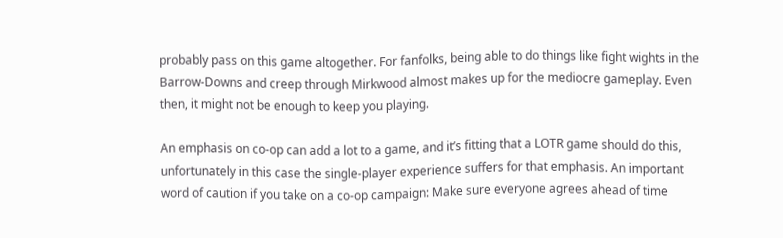probably pass on this game altogether. For fanfolks, being able to do things like fight wights in the Barrow-Downs and creep through Mirkwood almost makes up for the mediocre gameplay. Even then, it might not be enough to keep you playing.

An emphasis on co-op can add a lot to a game, and it’s fitting that a LOTR game should do this, unfortunately in this case the single-player experience suffers for that emphasis. An important word of caution if you take on a co-op campaign: Make sure everyone agrees ahead of time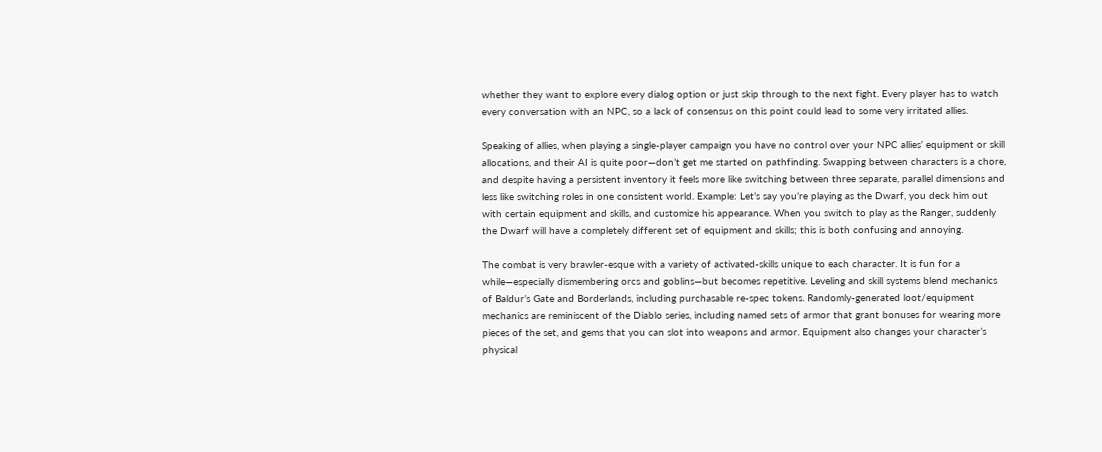whether they want to explore every dialog option or just skip through to the next fight. Every player has to watch every conversation with an NPC, so a lack of consensus on this point could lead to some very irritated allies.

Speaking of allies, when playing a single-player campaign you have no control over your NPC allies’ equipment or skill allocations, and their AI is quite poor—don’t get me started on pathfinding. Swapping between characters is a chore, and despite having a persistent inventory it feels more like switching between three separate, parallel dimensions and less like switching roles in one consistent world. Example: Let’s say you’re playing as the Dwarf, you deck him out with certain equipment and skills, and customize his appearance. When you switch to play as the Ranger, suddenly the Dwarf will have a completely different set of equipment and skills; this is both confusing and annoying.

The combat is very brawler-esque with a variety of activated-skills unique to each character. It is fun for a while—especially dismembering orcs and goblins—but becomes repetitive. Leveling and skill systems blend mechanics of Baldur’s Gate and Borderlands, including purchasable re-spec tokens. Randomly-generated loot/equipment mechanics are reminiscent of the Diablo series, including named sets of armor that grant bonuses for wearing more pieces of the set, and gems that you can slot into weapons and armor. Equipment also changes your character’s physical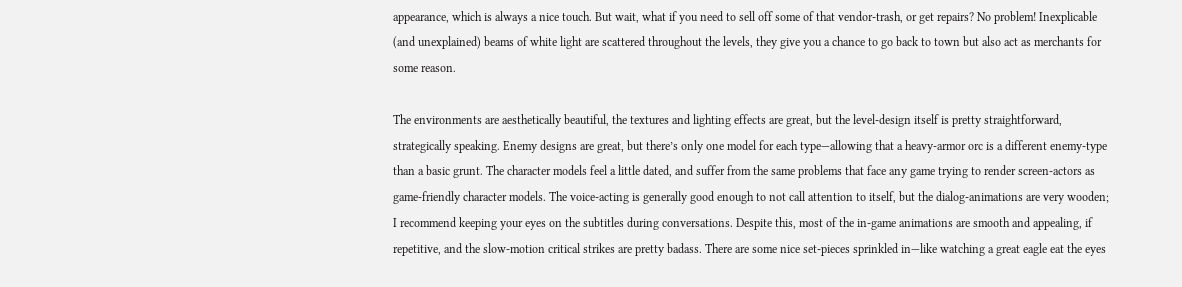appearance, which is always a nice touch. But wait, what if you need to sell off some of that vendor-trash, or get repairs? No problem! Inexplicable (and unexplained) beams of white light are scattered throughout the levels, they give you a chance to go back to town but also act as merchants for some reason.

The environments are aesthetically beautiful, the textures and lighting effects are great, but the level-design itself is pretty straightforward, strategically speaking. Enemy designs are great, but there’s only one model for each type—allowing that a heavy-armor orc is a different enemy-type than a basic grunt. The character models feel a little dated, and suffer from the same problems that face any game trying to render screen-actors as game-friendly character models. The voice-acting is generally good enough to not call attention to itself, but the dialog-animations are very wooden; I recommend keeping your eyes on the subtitles during conversations. Despite this, most of the in-game animations are smooth and appealing, if repetitive, and the slow-motion critical strikes are pretty badass. There are some nice set-pieces sprinkled in—like watching a great eagle eat the eyes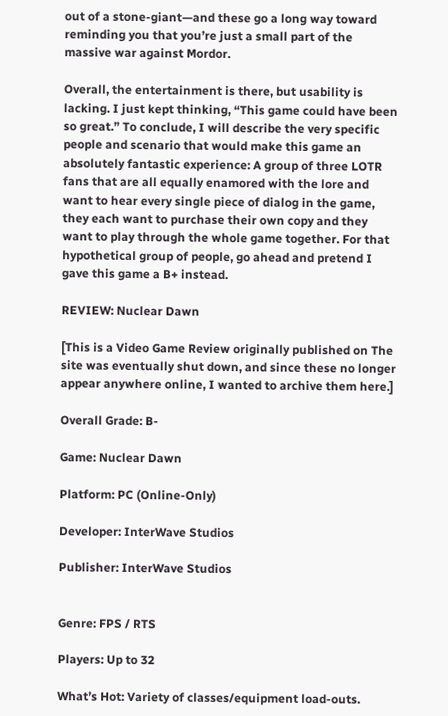out of a stone-giant—and these go a long way toward reminding you that you’re just a small part of the massive war against Mordor.

Overall, the entertainment is there, but usability is lacking. I just kept thinking, “This game could have been so great.” To conclude, I will describe the very specific people and scenario that would make this game an absolutely fantastic experience: A group of three LOTR fans that are all equally enamored with the lore and want to hear every single piece of dialog in the game, they each want to purchase their own copy and they want to play through the whole game together. For that hypothetical group of people, go ahead and pretend I gave this game a B+ instead.

REVIEW: Nuclear Dawn

[This is a Video Game Review originally published on The site was eventually shut down, and since these no longer appear anywhere online, I wanted to archive them here.]

Overall Grade: B-

Game: Nuclear Dawn

Platform: PC (Online-Only)

Developer: InterWave Studios

Publisher: InterWave Studios


Genre: FPS / RTS

Players: Up to 32

What’s Hot: Variety of classes/equipment load-outs.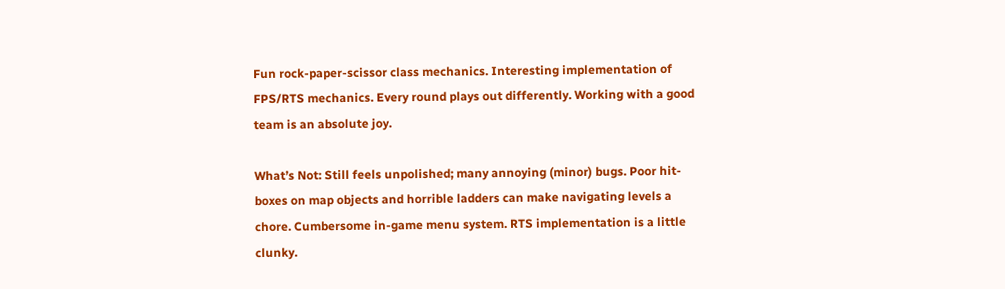Fun rock-paper-scissor class mechanics. Interesting implementation of FPS/RTS mechanics. Every round plays out differently. Working with a good team is an absolute joy.

What’s Not: Still feels unpolished; many annoying (minor) bugs. Poor hit-boxes on map objects and horrible ladders can make navigating levels a chore. Cumbersome in-game menu system. RTS implementation is a little clunky.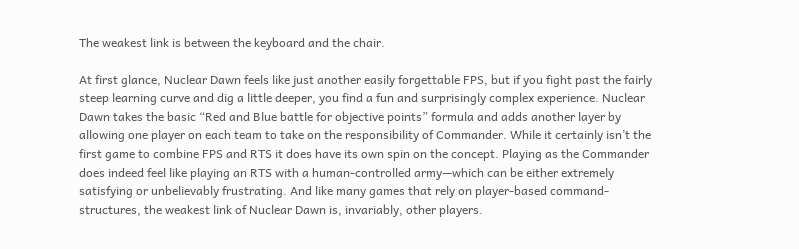The weakest link is between the keyboard and the chair.

At first glance, Nuclear Dawn feels like just another easily forgettable FPS, but if you fight past the fairly steep learning curve and dig a little deeper, you find a fun and surprisingly complex experience. Nuclear Dawn takes the basic “Red and Blue battle for objective points” formula and adds another layer by allowing one player on each team to take on the responsibility of Commander. While it certainly isn’t the first game to combine FPS and RTS it does have its own spin on the concept. Playing as the Commander does indeed feel like playing an RTS with a human-controlled army—which can be either extremely satisfying or unbelievably frustrating. And like many games that rely on player-based command-structures, the weakest link of Nuclear Dawn is, invariably, other players.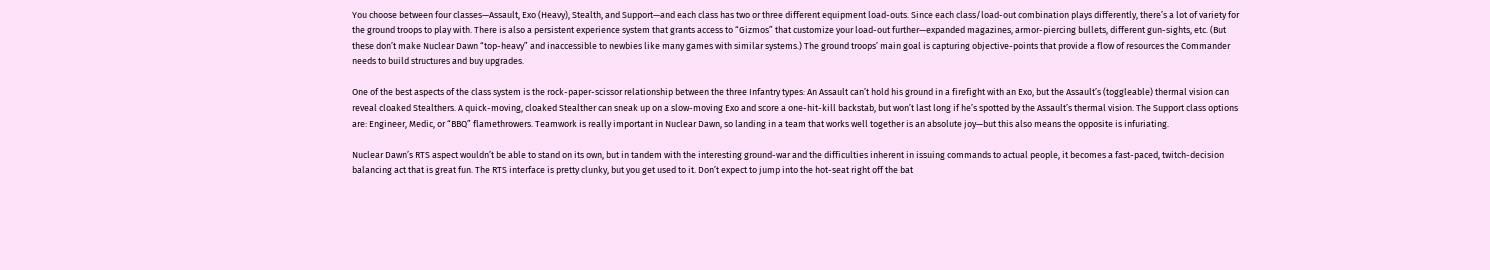You choose between four classes—Assault, Exo (Heavy), Stealth, and Support—and each class has two or three different equipment load-outs. Since each class/load-out combination plays differently, there’s a lot of variety for the ground troops to play with. There is also a persistent experience system that grants access to “Gizmos” that customize your load-out further—expanded magazines, armor-piercing bullets, different gun-sights, etc. (But these don’t make Nuclear Dawn “top-heavy” and inaccessible to newbies like many games with similar systems.) The ground troops’ main goal is capturing objective-points that provide a flow of resources the Commander needs to build structures and buy upgrades.

One of the best aspects of the class system is the rock-paper-scissor relationship between the three Infantry types: An Assault can’t hold his ground in a firefight with an Exo, but the Assault’s (toggleable) thermal vision can reveal cloaked Stealthers. A quick-moving, cloaked Stealther can sneak up on a slow-moving Exo and score a one-hit-kill backstab, but won’t last long if he’s spotted by the Assault’s thermal vision. The Support class options are: Engineer, Medic, or “BBQ” flamethrowers. Teamwork is really important in Nuclear Dawn, so landing in a team that works well together is an absolute joy—but this also means the opposite is infuriating.

Nuclear Dawn’s RTS aspect wouldn’t be able to stand on its own, but in tandem with the interesting ground-war and the difficulties inherent in issuing commands to actual people, it becomes a fast-paced, twitch-decision balancing act that is great fun. The RTS interface is pretty clunky, but you get used to it. Don’t expect to jump into the hot-seat right off the bat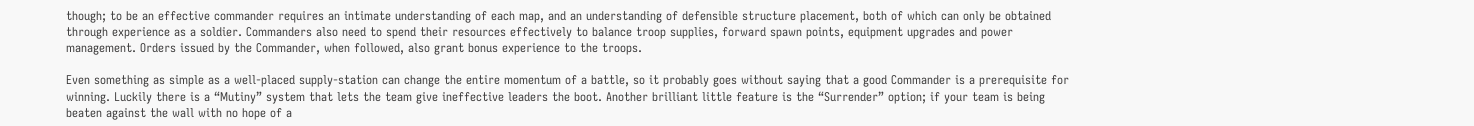though; to be an effective commander requires an intimate understanding of each map, and an understanding of defensible structure placement, both of which can only be obtained through experience as a soldier. Commanders also need to spend their resources effectively to balance troop supplies, forward spawn points, equipment upgrades and power management. Orders issued by the Commander, when followed, also grant bonus experience to the troops.

Even something as simple as a well-placed supply-station can change the entire momentum of a battle, so it probably goes without saying that a good Commander is a prerequisite for winning. Luckily there is a “Mutiny” system that lets the team give ineffective leaders the boot. Another brilliant little feature is the “Surrender” option; if your team is being beaten against the wall with no hope of a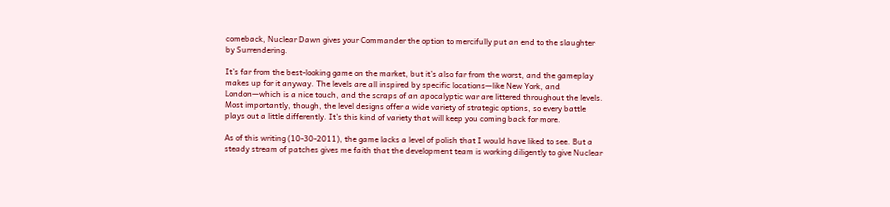comeback, Nuclear Dawn gives your Commander the option to mercifully put an end to the slaughter by Surrendering.

It’s far from the best-looking game on the market, but it’s also far from the worst, and the gameplay makes up for it anyway. The levels are all inspired by specific locations—like New York, and London—which is a nice touch, and the scraps of an apocalyptic war are littered throughout the levels. Most importantly, though, the level designs offer a wide variety of strategic options, so every battle plays out a little differently. It’s this kind of variety that will keep you coming back for more.

As of this writing (10-30-2011), the game lacks a level of polish that I would have liked to see. But a steady stream of patches gives me faith that the development team is working diligently to give Nuclear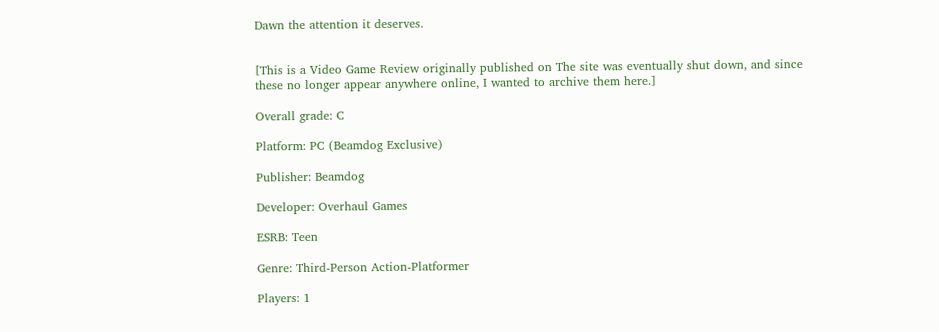Dawn the attention it deserves.


[This is a Video Game Review originally published on The site was eventually shut down, and since these no longer appear anywhere online, I wanted to archive them here.]

Overall grade: C

Platform: PC (Beamdog Exclusive)

Publisher: Beamdog

Developer: Overhaul Games

ESRB: Teen

Genre: Third-Person Action-Platformer

Players: 1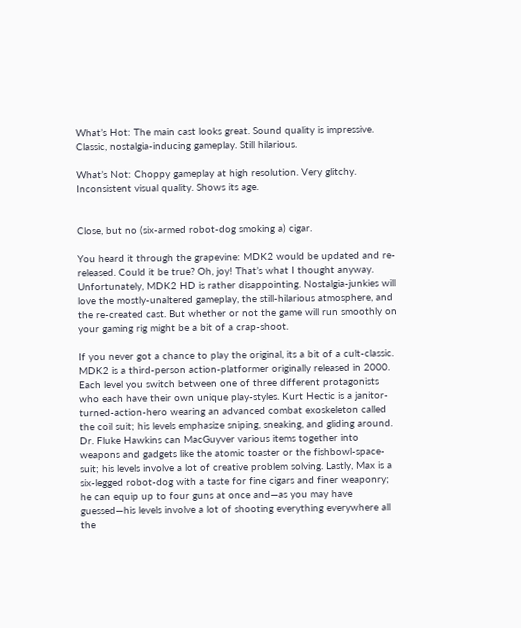What’s Hot: The main cast looks great. Sound quality is impressive. Classic, nostalgia-inducing gameplay. Still hilarious.

What’s Not: Choppy gameplay at high resolution. Very glitchy. Inconsistent visual quality. Shows its age.


Close, but no (six-armed robot-dog smoking a) cigar.

You heard it through the grapevine: MDK2 would be updated and re-released. Could it be true? Oh, joy! That’s what I thought anyway. Unfortunately, MDK2 HD is rather disappointing. Nostalgia-junkies will love the mostly-unaltered gameplay, the still-hilarious atmosphere, and the re-created cast. But whether or not the game will run smoothly on your gaming rig might be a bit of a crap-shoot.

If you never got a chance to play the original, its a bit of a cult-classic. MDK2 is a third-person action-platformer originally released in 2000. Each level you switch between one of three different protagonists who each have their own unique play-styles. Kurt Hectic is a janitor-turned-action-hero wearing an advanced combat exoskeleton called the coil suit; his levels emphasize sniping, sneaking, and gliding around. Dr. Fluke Hawkins can MacGuyver various items together into weapons and gadgets like the atomic toaster or the fishbowl-space-suit; his levels involve a lot of creative problem solving. Lastly, Max is a six-legged robot-dog with a taste for fine cigars and finer weaponry; he can equip up to four guns at once and—as you may have guessed—his levels involve a lot of shooting everything everywhere all the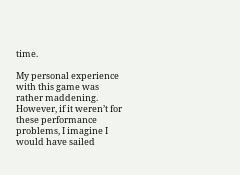time.

My personal experience with this game was rather maddening. However, if it weren’t for these performance problems, I imagine I would have sailed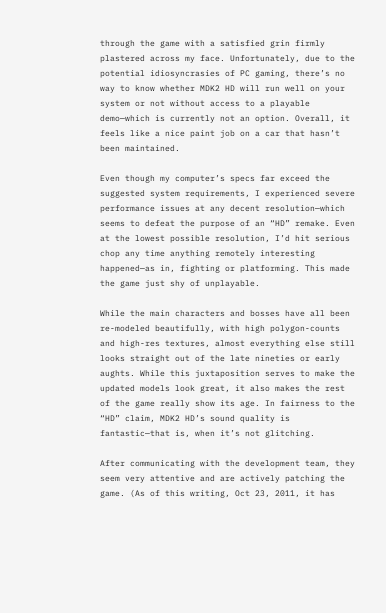through the game with a satisfied grin firmly plastered across my face. Unfortunately, due to the potential idiosyncrasies of PC gaming, there’s no way to know whether MDK2 HD will run well on your system or not without access to a playable demo—which is currently not an option. Overall, it feels like a nice paint job on a car that hasn’t been maintained.

Even though my computer’s specs far exceed the suggested system requirements, I experienced severe performance issues at any decent resolution—which seems to defeat the purpose of an “HD” remake. Even at the lowest possible resolution, I’d hit serious chop any time anything remotely interesting happened—as in, fighting or platforming. This made the game just shy of unplayable.

While the main characters and bosses have all been re-modeled beautifully, with high polygon-counts and high-res textures, almost everything else still looks straight out of the late nineties or early aughts. While this juxtaposition serves to make the updated models look great, it also makes the rest of the game really show its age. In fairness to the “HD” claim, MDK2 HD’s sound quality is fantastic—that is, when it’s not glitching.

After communicating with the development team, they seem very attentive and are actively patching the game. (As of this writing, Oct 23, 2011, it has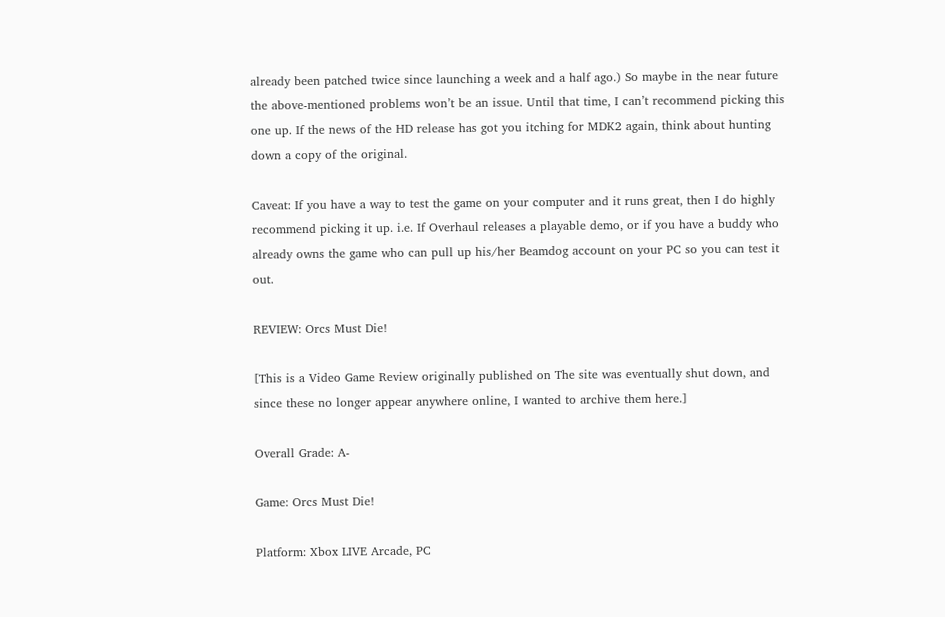already been patched twice since launching a week and a half ago.) So maybe in the near future the above-mentioned problems won’t be an issue. Until that time, I can’t recommend picking this one up. If the news of the HD release has got you itching for MDK2 again, think about hunting down a copy of the original.

Caveat: If you have a way to test the game on your computer and it runs great, then I do highly recommend picking it up. i.e. If Overhaul releases a playable demo, or if you have a buddy who already owns the game who can pull up his/her Beamdog account on your PC so you can test it out.

REVIEW: Orcs Must Die!

[This is a Video Game Review originally published on The site was eventually shut down, and since these no longer appear anywhere online, I wanted to archive them here.]

Overall Grade: A-

Game: Orcs Must Die!

Platform: Xbox LIVE Arcade, PC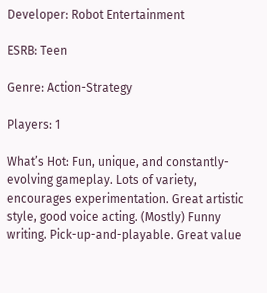Developer: Robot Entertainment

ESRB: Teen

Genre: Action-Strategy

Players: 1

What’s Hot: Fun, unique, and constantly-evolving gameplay. Lots of variety, encourages experimentation. Great artistic style, good voice acting. (Mostly) Funny writing. Pick-up-and-playable. Great value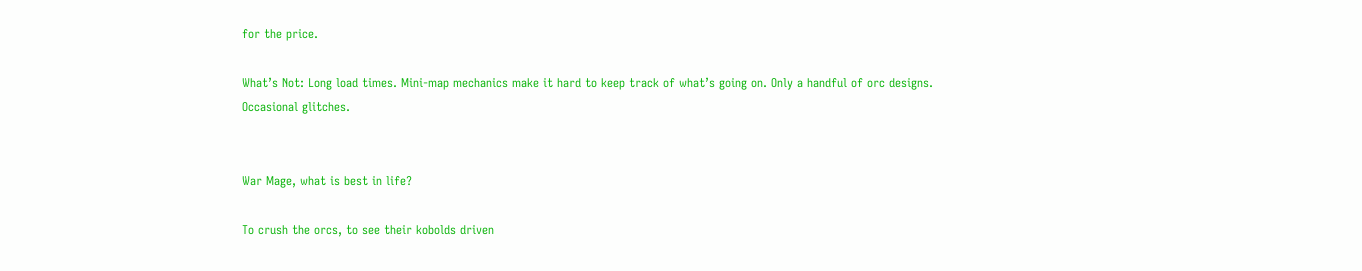for the price.

What’s Not: Long load times. Mini-map mechanics make it hard to keep track of what’s going on. Only a handful of orc designs. Occasional glitches.


War Mage, what is best in life?

To crush the orcs, to see their kobolds driven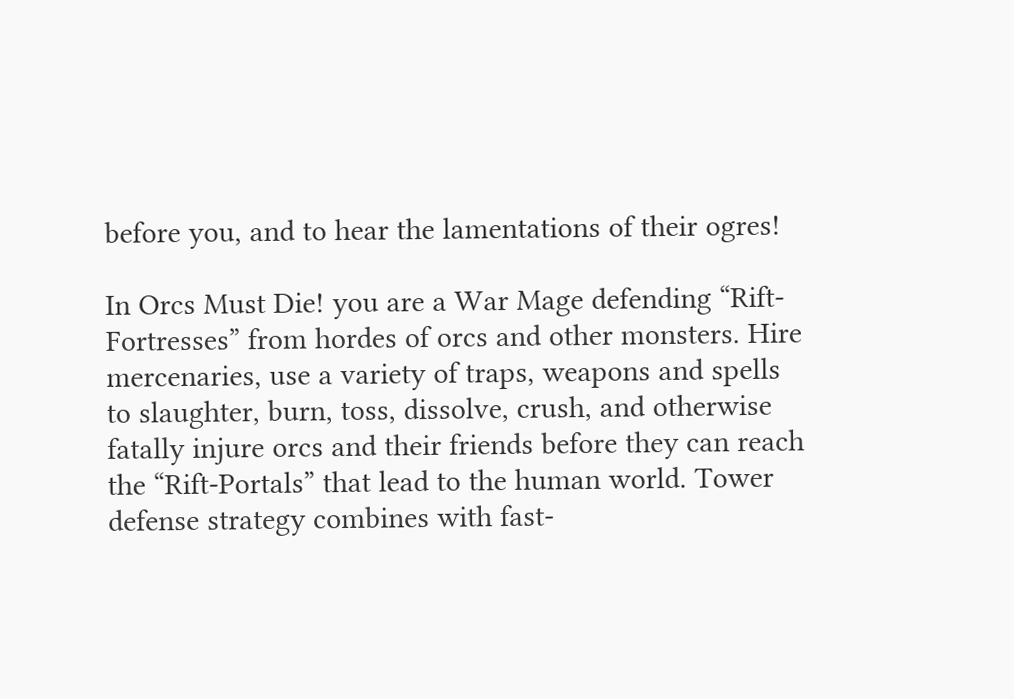before you, and to hear the lamentations of their ogres!

In Orcs Must Die! you are a War Mage defending “Rift-Fortresses” from hordes of orcs and other monsters. Hire mercenaries, use a variety of traps, weapons and spells to slaughter, burn, toss, dissolve, crush, and otherwise fatally injure orcs and their friends before they can reach the “Rift-Portals” that lead to the human world. Tower defense strategy combines with fast-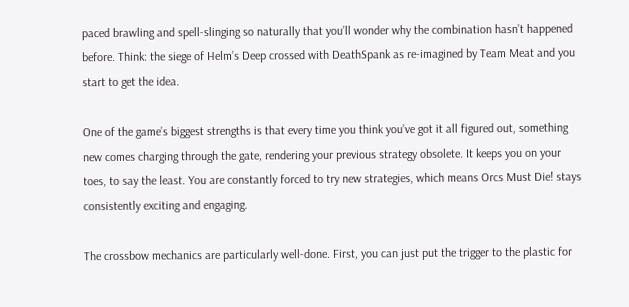paced brawling and spell-slinging so naturally that you’ll wonder why the combination hasn’t happened before. Think: the siege of Helm’s Deep crossed with DeathSpank as re-imagined by Team Meat and you start to get the idea.

One of the game’s biggest strengths is that every time you think you’ve got it all figured out, something new comes charging through the gate, rendering your previous strategy obsolete. It keeps you on your toes, to say the least. You are constantly forced to try new strategies, which means Orcs Must Die! stays consistently exciting and engaging.

The crossbow mechanics are particularly well-done. First, you can just put the trigger to the plastic for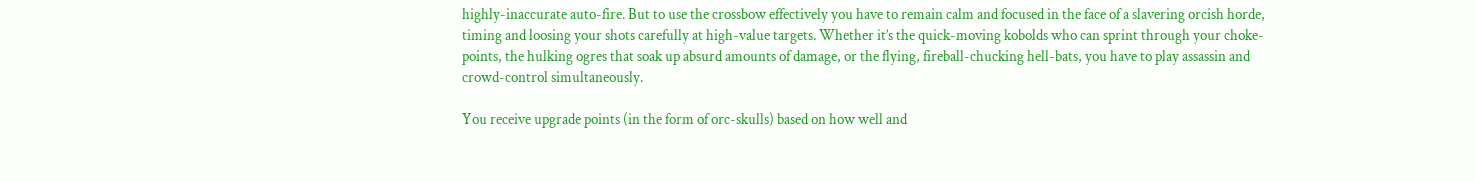highly-inaccurate auto-fire. But to use the crossbow effectively you have to remain calm and focused in the face of a slavering orcish horde, timing and loosing your shots carefully at high-value targets. Whether it’s the quick-moving kobolds who can sprint through your choke-points, the hulking ogres that soak up absurd amounts of damage, or the flying, fireball-chucking hell-bats, you have to play assassin and crowd-control simultaneously.

You receive upgrade points (in the form of orc-skulls) based on how well and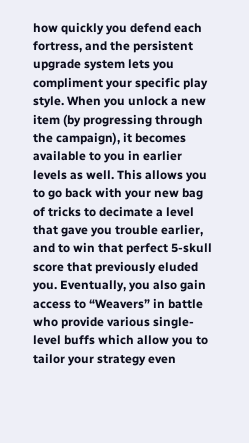how quickly you defend each fortress, and the persistent upgrade system lets you compliment your specific play style. When you unlock a new item (by progressing through the campaign), it becomes available to you in earlier levels as well. This allows you to go back with your new bag of tricks to decimate a level that gave you trouble earlier, and to win that perfect 5-skull score that previously eluded you. Eventually, you also gain access to “Weavers” in battle who provide various single-level buffs which allow you to tailor your strategy even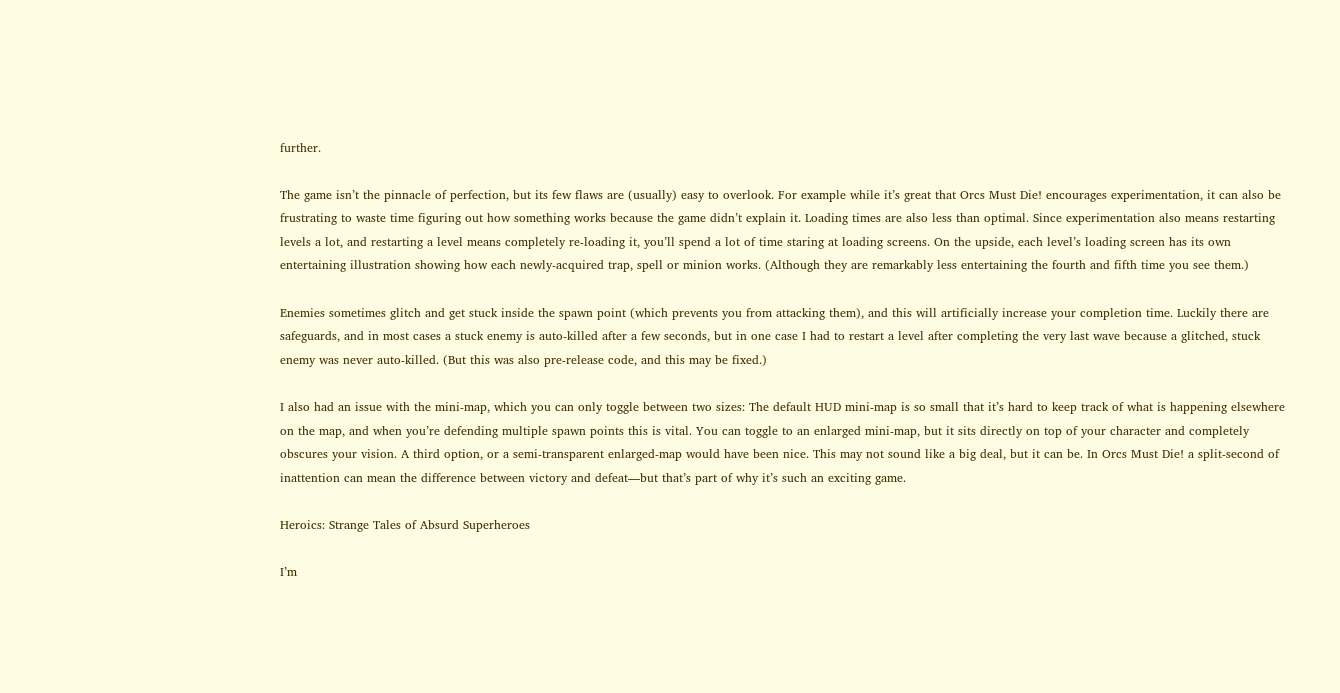further.

The game isn’t the pinnacle of perfection, but its few flaws are (usually) easy to overlook. For example while it’s great that Orcs Must Die! encourages experimentation, it can also be frustrating to waste time figuring out how something works because the game didn’t explain it. Loading times are also less than optimal. Since experimentation also means restarting levels a lot, and restarting a level means completely re-loading it, you’ll spend a lot of time staring at loading screens. On the upside, each level’s loading screen has its own entertaining illustration showing how each newly-acquired trap, spell or minion works. (Although they are remarkably less entertaining the fourth and fifth time you see them.)

Enemies sometimes glitch and get stuck inside the spawn point (which prevents you from attacking them), and this will artificially increase your completion time. Luckily there are safeguards, and in most cases a stuck enemy is auto-killed after a few seconds, but in one case I had to restart a level after completing the very last wave because a glitched, stuck enemy was never auto-killed. (But this was also pre-release code, and this may be fixed.)

I also had an issue with the mini-map, which you can only toggle between two sizes: The default HUD mini-map is so small that it’s hard to keep track of what is happening elsewhere on the map, and when you’re defending multiple spawn points this is vital. You can toggle to an enlarged mini-map, but it sits directly on top of your character and completely obscures your vision. A third option, or a semi-transparent enlarged-map would have been nice. This may not sound like a big deal, but it can be. In Orcs Must Die! a split-second of inattention can mean the difference between victory and defeat—but that’s part of why it’s such an exciting game.

Heroics: Strange Tales of Absurd Superheroes

I’m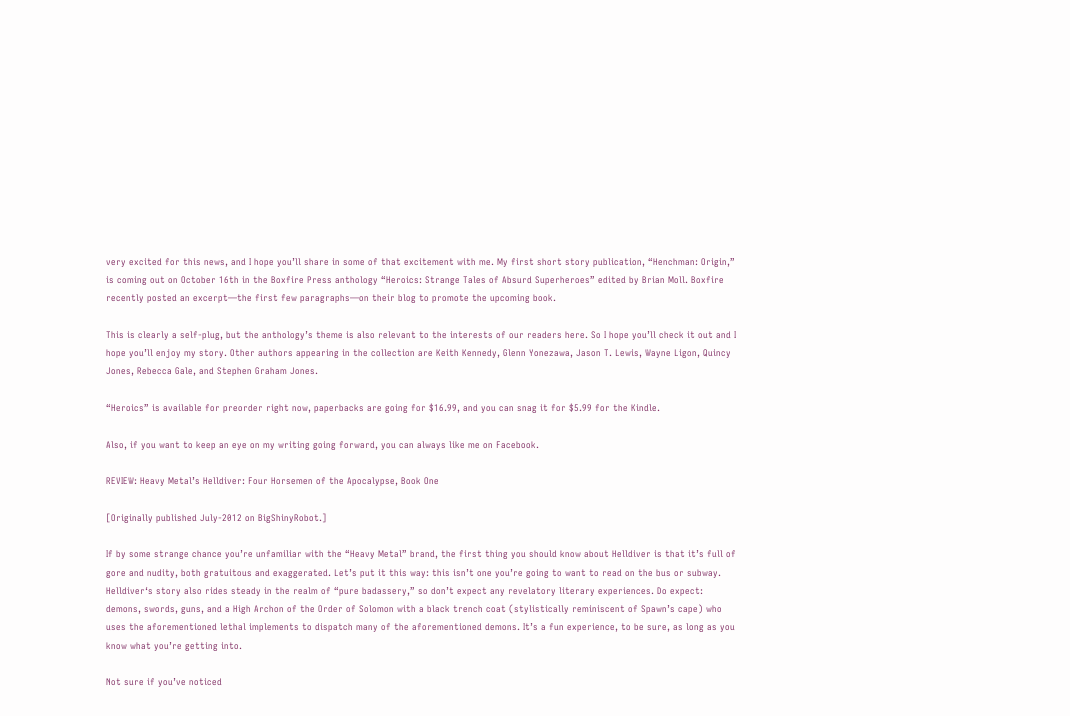very excited for this news, and I hope you’ll share in some of that excitement with me. My first short story publication, “Henchman: Origin,” is coming out on October 16th in the Boxfire Press anthology “Heroics: Strange Tales of Absurd Superheroes” edited by Brian Moll. Boxfire recently posted an excerpt—the first few paragraphs—on their blog to promote the upcoming book.

This is clearly a self-plug, but the anthology’s theme is also relevant to the interests of our readers here. So I hope you’ll check it out and I hope you’ll enjoy my story. Other authors appearing in the collection are Keith Kennedy, Glenn Yonezawa, Jason T. Lewis, Wayne Ligon, Quincy Jones, Rebecca Gale, and Stephen Graham Jones.

“Heroics” is available for preorder right now, paperbacks are going for $16.99, and you can snag it for $5.99 for the Kindle.

Also, if you want to keep an eye on my writing going forward, you can always like me on Facebook.

REVIEW: Heavy Metal’s Helldiver: Four Horsemen of the Apocalypse, Book One

[Originally published July-2012 on BigShinyRobot.]

If by some strange chance you’re unfamiliar with the “Heavy Metal” brand, the first thing you should know about Helldiver is that it’s full of gore and nudity, both gratuitous and exaggerated. Let’s put it this way: this isn’t one you’re going to want to read on the bus or subway. Helldiver‘s story also rides steady in the realm of “pure badassery,” so don’t expect any revelatory literary experiences. Do expect: demons, swords, guns, and a High Archon of the Order of Solomon with a black trench coat (stylistically reminiscent of Spawn’s cape) who uses the aforementioned lethal implements to dispatch many of the aforementioned demons. It’s a fun experience, to be sure, as long as you know what you’re getting into.

Not sure if you’ve noticed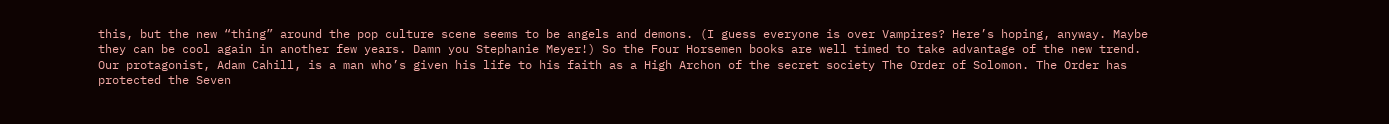this, but the new “thing” around the pop culture scene seems to be angels and demons. (I guess everyone is over Vampires? Here’s hoping, anyway. Maybe they can be cool again in another few years. Damn you Stephanie Meyer!) So the Four Horsemen books are well timed to take advantage of the new trend. Our protagonist, Adam Cahill, is a man who’s given his life to his faith as a High Archon of the secret society The Order of Solomon. The Order has protected the Seven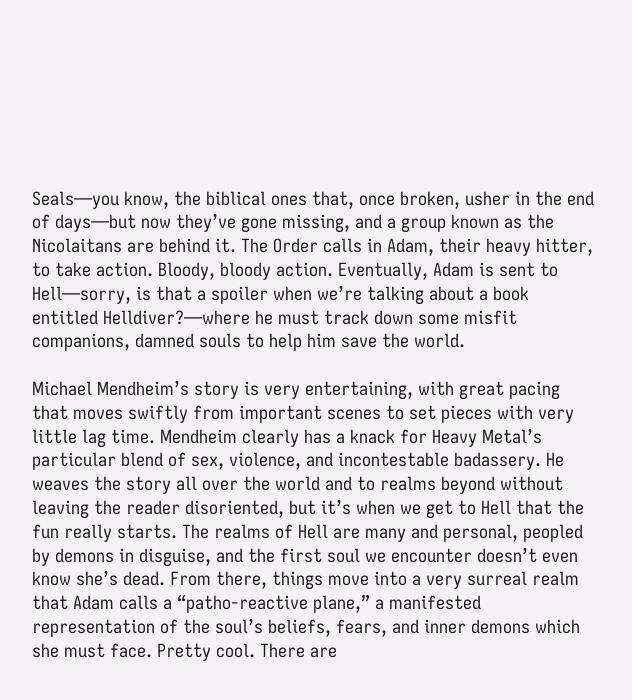Seals—you know, the biblical ones that, once broken, usher in the end of days—but now they’ve gone missing, and a group known as the Nicolaitans are behind it. The Order calls in Adam, their heavy hitter, to take action. Bloody, bloody action. Eventually, Adam is sent to Hell—sorry, is that a spoiler when we’re talking about a book entitled Helldiver?—where he must track down some misfit companions, damned souls to help him save the world.

Michael Mendheim’s story is very entertaining, with great pacing that moves swiftly from important scenes to set pieces with very little lag time. Mendheim clearly has a knack for Heavy Metal’s particular blend of sex, violence, and incontestable badassery. He weaves the story all over the world and to realms beyond without leaving the reader disoriented, but it’s when we get to Hell that the fun really starts. The realms of Hell are many and personal, peopled by demons in disguise, and the first soul we encounter doesn’t even know she’s dead. From there, things move into a very surreal realm that Adam calls a “patho-reactive plane,” a manifested representation of the soul’s beliefs, fears, and inner demons which she must face. Pretty cool. There are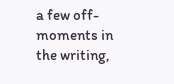a few off-moments in the writing,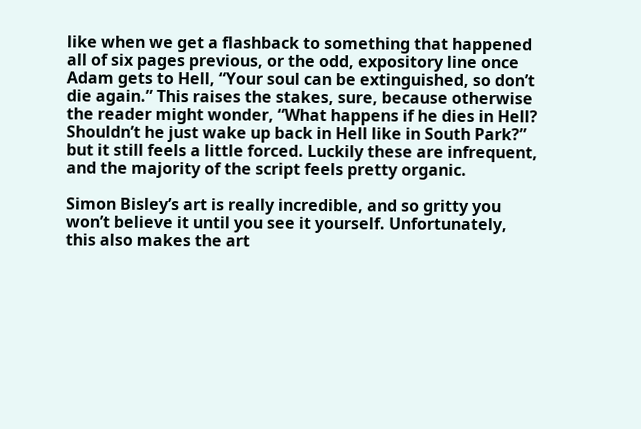like when we get a flashback to something that happened all of six pages previous, or the odd, expository line once Adam gets to Hell, “Your soul can be extinguished, so don’t die again.” This raises the stakes, sure, because otherwise the reader might wonder, “What happens if he dies in Hell? Shouldn’t he just wake up back in Hell like in South Park?” but it still feels a little forced. Luckily these are infrequent, and the majority of the script feels pretty organic.

Simon Bisley’s art is really incredible, and so gritty you won’t believe it until you see it yourself. Unfortunately, this also makes the art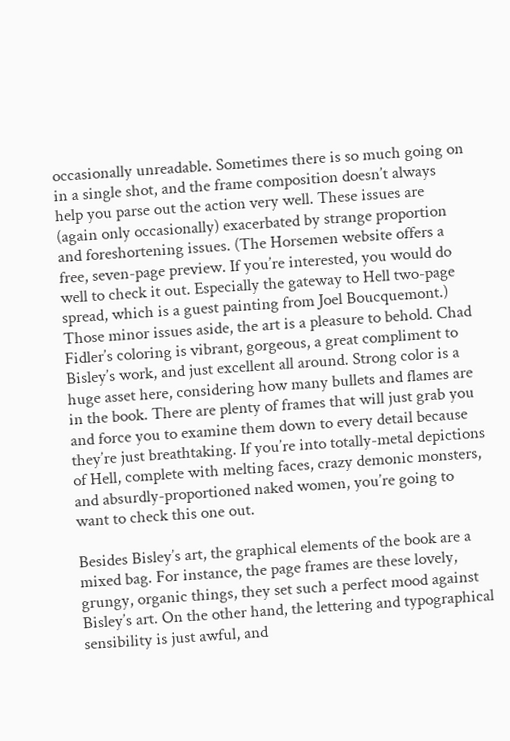occasionally unreadable. Sometimes there is so much going on in a single shot, and the frame composition doesn’t always help you parse out the action very well. These issues are (again only occasionally) exacerbated by strange proportion and foreshortening issues. (The Horsemen website offers a free, seven-page preview. If you’re interested, you would do well to check it out. Especially the gateway to Hell two-page spread, which is a guest painting from Joel Boucquemont.) Those minor issues aside, the art is a pleasure to behold. Chad Fidler’s coloring is vibrant, gorgeous, a great compliment to Bisley’s work, and just excellent all around. Strong color is a huge asset here, considering how many bullets and flames are in the book. There are plenty of frames that will just grab you and force you to examine them down to every detail because they’re just breathtaking. If you’re into totally-metal depictions of Hell, complete with melting faces, crazy demonic monsters, and absurdly-proportioned naked women, you’re going to want to check this one out.

Besides Bisley’s art, the graphical elements of the book are a mixed bag. For instance, the page frames are these lovely, grungy, organic things, they set such a perfect mood against Bisley’s art. On the other hand, the lettering and typographical sensibility is just awful, and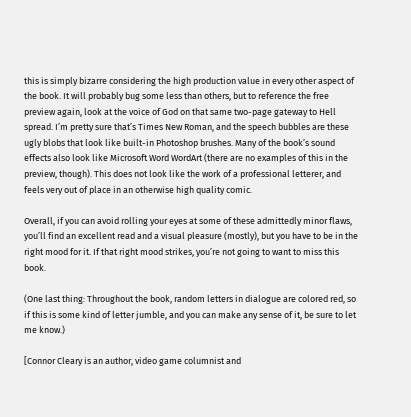this is simply bizarre considering the high production value in every other aspect of the book. It will probably bug some less than others, but to reference the free preview again, look at the voice of God on that same two-page gateway to Hell spread. I’m pretty sure that’s Times New Roman, and the speech bubbles are these ugly blobs that look like built-in Photoshop brushes. Many of the book’s sound effects also look like Microsoft Word WordArt (there are no examples of this in the preview, though). This does not look like the work of a professional letterer, and feels very out of place in an otherwise high quality comic.

Overall, if you can avoid rolling your eyes at some of these admittedly minor flaws, you’ll find an excellent read and a visual pleasure (mostly), but you have to be in the right mood for it. If that right mood strikes, you’re not going to want to miss this book.

(One last thing: Throughout the book, random letters in dialogue are colored red, so if this is some kind of letter jumble, and you can make any sense of it, be sure to let me know.)

[Connor Cleary is an author, video game columnist and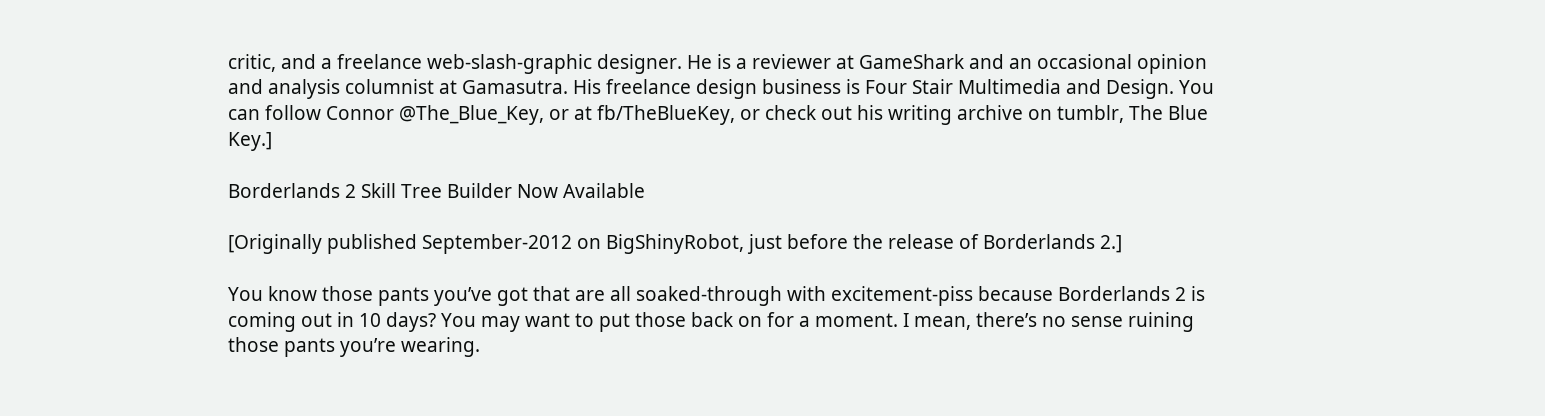critic, and a freelance web-slash-graphic designer. He is a reviewer at GameShark and an occasional opinion and analysis columnist at Gamasutra. His freelance design business is Four Stair Multimedia and Design. You can follow Connor @The_Blue_Key, or at fb/TheBlueKey, or check out his writing archive on tumblr, The Blue Key.]

Borderlands 2 Skill Tree Builder Now Available

[Originally published September-2012 on BigShinyRobot, just before the release of Borderlands 2.]

You know those pants you’ve got that are all soaked-through with excitement-piss because Borderlands 2 is coming out in 10 days? You may want to put those back on for a moment. I mean, there’s no sense ruining those pants you’re wearing.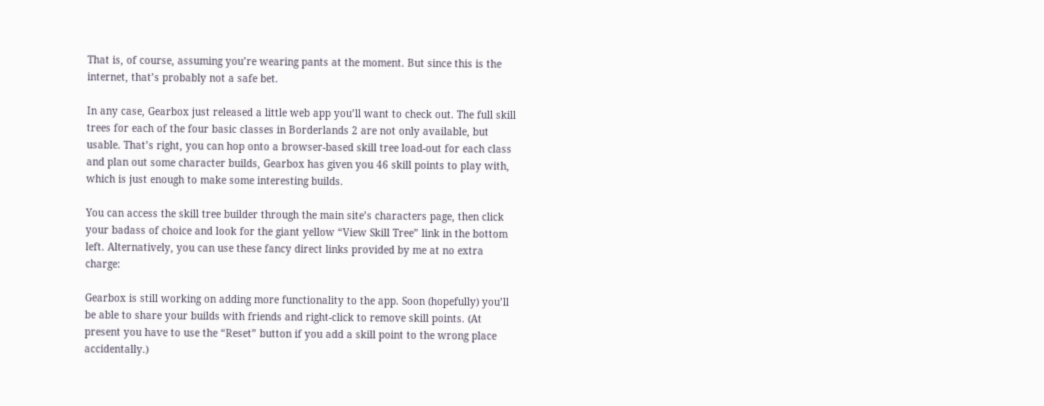That is, of course, assuming you’re wearing pants at the moment. But since this is the internet, that’s probably not a safe bet.

In any case, Gearbox just released a little web app you’ll want to check out. The full skill trees for each of the four basic classes in Borderlands 2 are not only available, but usable. That’s right, you can hop onto a browser-based skill tree load-out for each class and plan out some character builds, Gearbox has given you 46 skill points to play with, which is just enough to make some interesting builds.

You can access the skill tree builder through the main site’s characters page, then click your badass of choice and look for the giant yellow “View Skill Tree” link in the bottom left. Alternatively, you can use these fancy direct links provided by me at no extra charge:

Gearbox is still working on adding more functionality to the app. Soon (hopefully) you’ll be able to share your builds with friends and right-click to remove skill points. (At present you have to use the “Reset” button if you add a skill point to the wrong place accidentally.)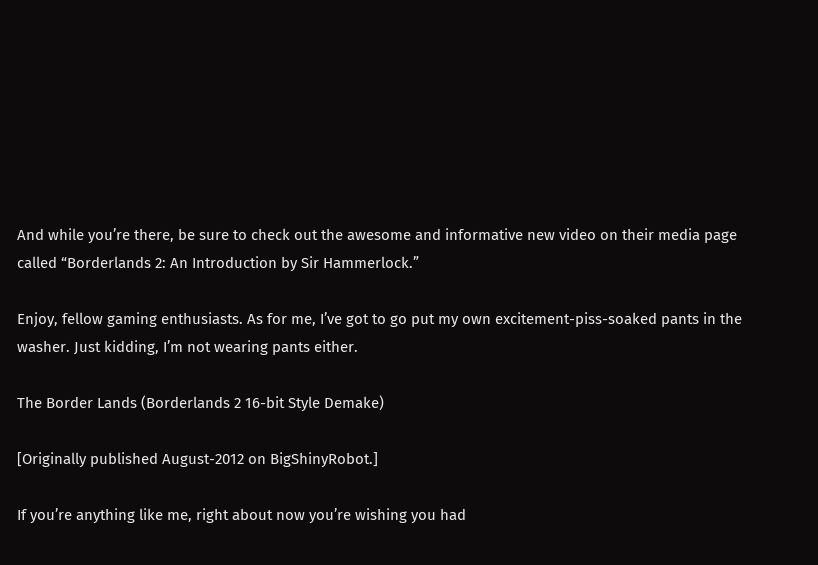And while you’re there, be sure to check out the awesome and informative new video on their media page called “Borderlands 2: An Introduction by Sir Hammerlock.”

Enjoy, fellow gaming enthusiasts. As for me, I’ve got to go put my own excitement-piss-soaked pants in the washer. Just kidding, I’m not wearing pants either.

The Border Lands (Borderlands 2 16-bit Style Demake)

[Originally published August-2012 on BigShinyRobot.]

If you’re anything like me, right about now you’re wishing you had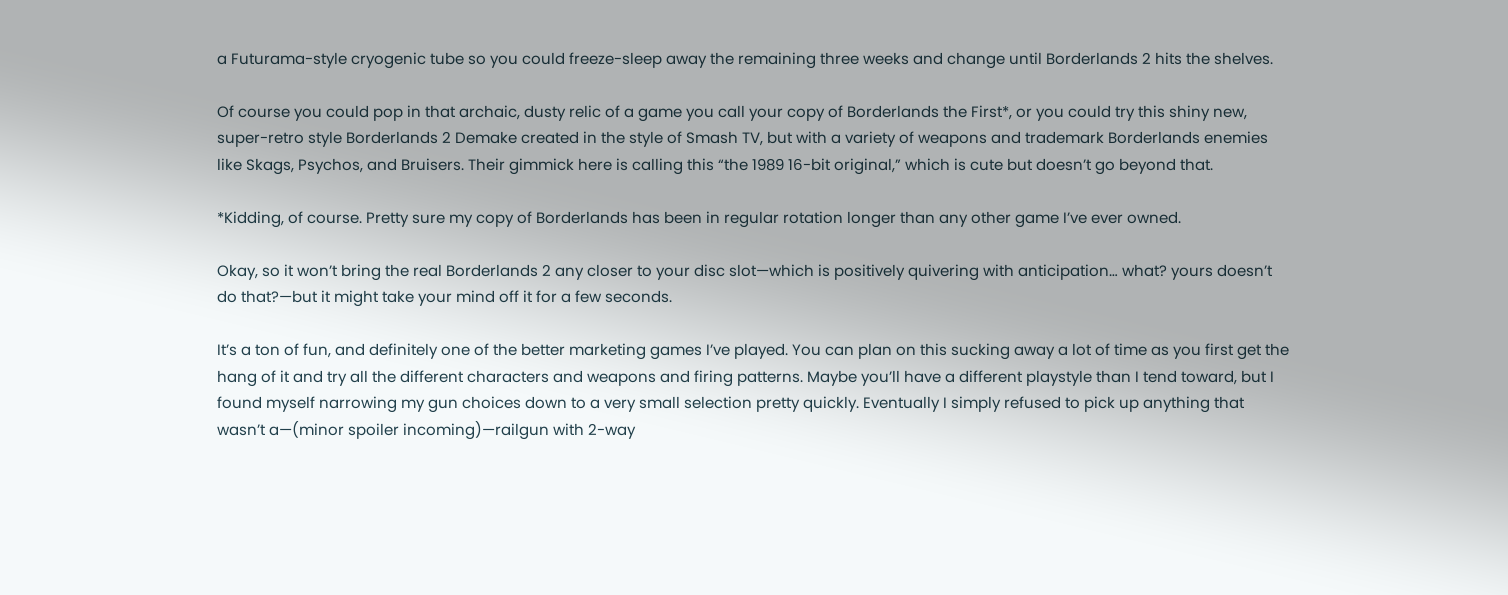a Futurama-style cryogenic tube so you could freeze-sleep away the remaining three weeks and change until Borderlands 2 hits the shelves.

Of course you could pop in that archaic, dusty relic of a game you call your copy of Borderlands the First*, or you could try this shiny new, super-retro style Borderlands 2 Demake created in the style of Smash TV, but with a variety of weapons and trademark Borderlands enemies like Skags, Psychos, and Bruisers. Their gimmick here is calling this “the 1989 16-bit original,” which is cute but doesn’t go beyond that.

*Kidding, of course. Pretty sure my copy of Borderlands has been in regular rotation longer than any other game I’ve ever owned.

Okay, so it won’t bring the real Borderlands 2 any closer to your disc slot—which is positively quivering with anticipation… what? yours doesn’t do that?—but it might take your mind off it for a few seconds.

It’s a ton of fun, and definitely one of the better marketing games I’ve played. You can plan on this sucking away a lot of time as you first get the hang of it and try all the different characters and weapons and firing patterns. Maybe you’ll have a different playstyle than I tend toward, but I found myself narrowing my gun choices down to a very small selection pretty quickly. Eventually I simply refused to pick up anything that wasn’t a—(minor spoiler incoming)—railgun with 2-way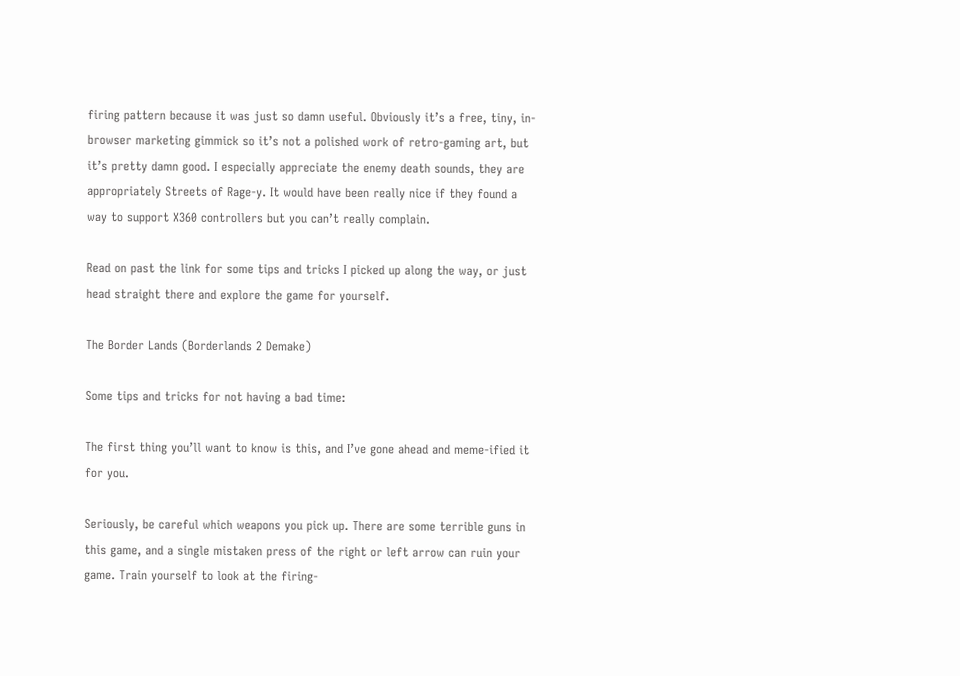firing pattern because it was just so damn useful. Obviously it’s a free, tiny, in-browser marketing gimmick so it’s not a polished work of retro-gaming art, but it’s pretty damn good. I especially appreciate the enemy death sounds, they are appropriately Streets of Rage-y. It would have been really nice if they found a way to support X360 controllers but you can’t really complain.

Read on past the link for some tips and tricks I picked up along the way, or just head straight there and explore the game for yourself.

The Border Lands (Borderlands 2 Demake)

Some tips and tricks for not having a bad time:

The first thing you’ll want to know is this, and I’ve gone ahead and meme-ified it for you.

Seriously, be careful which weapons you pick up. There are some terrible guns in this game, and a single mistaken press of the right or left arrow can ruin your game. Train yourself to look at the firing-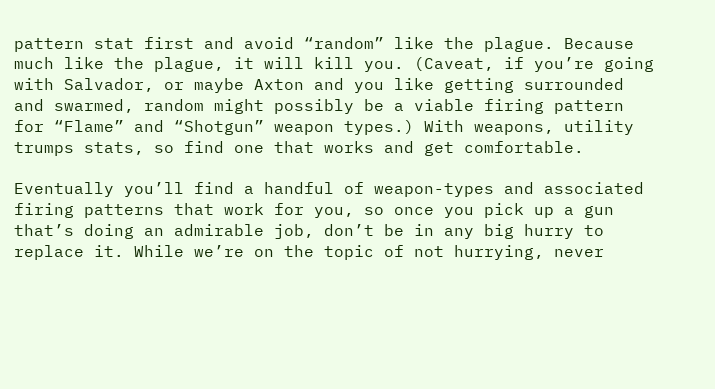pattern stat first and avoid “random” like the plague. Because much like the plague, it will kill you. (Caveat, if you’re going with Salvador, or maybe Axton and you like getting surrounded and swarmed, random might possibly be a viable firing pattern for “Flame” and “Shotgun” weapon types.) With weapons, utility trumps stats, so find one that works and get comfortable.

Eventually you’ll find a handful of weapon-types and associated firing patterns that work for you, so once you pick up a gun that’s doing an admirable job, don’t be in any big hurry to replace it. While we’re on the topic of not hurrying, never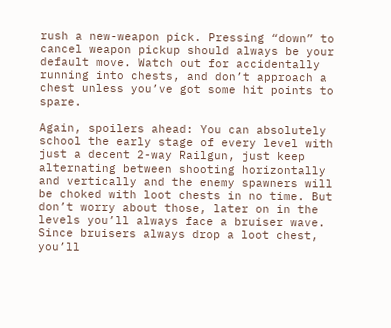rush a new-weapon pick. Pressing “down” to cancel weapon pickup should always be your default move. Watch out for accidentally running into chests, and don’t approach a chest unless you’ve got some hit points to spare.

Again, spoilers ahead: You can absolutely school the early stage of every level with just a decent 2-way Railgun, just keep alternating between shooting horizontally and vertically and the enemy spawners will be choked with loot chests in no time. But don’t worry about those, later on in the levels you’ll always face a bruiser wave. Since bruisers always drop a loot chest, you’ll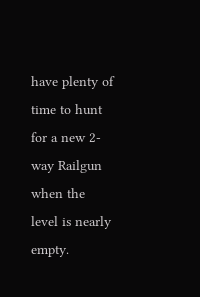have plenty of time to hunt for a new 2-way Railgun when the level is nearly empty.